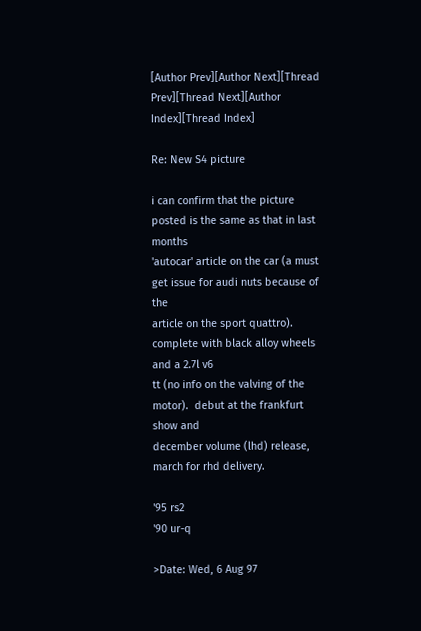[Author Prev][Author Next][Thread Prev][Thread Next][Author Index][Thread Index]

Re: New S4 picture

i can confirm that the picture posted is the same as that in last months
'autocar' article on the car (a must get issue for audi nuts because of the
article on the sport quattro).  complete with black alloy wheels and a 2.7l v6
tt (no info on the valving of the motor).  debut at the frankfurt show and
december volume (lhd) release, march for rhd delivery.

'95 rs2
'90 ur-q

>Date: Wed, 6 Aug 97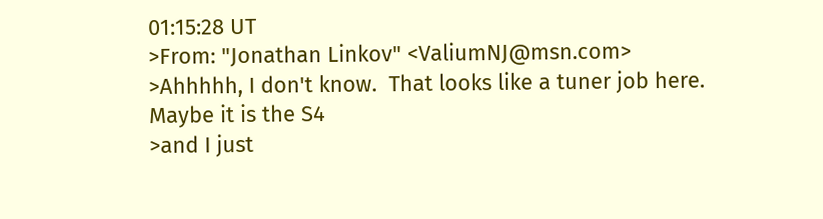01:15:28 UT
>From: "Jonathan Linkov" <ValiumNJ@msn.com>
>Ahhhhh, I don't know.  That looks like a tuner job here.  Maybe it is the S4
>and I just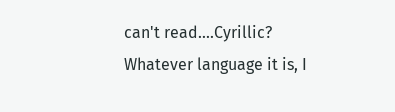can't read....Cyrillic?  Whatever language it is, I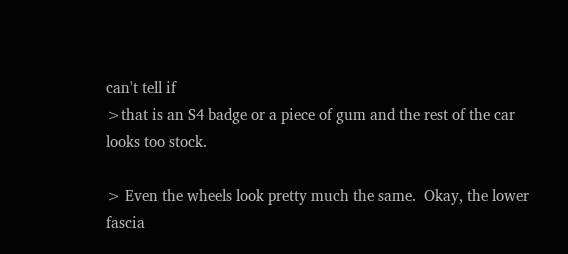can't tell if
>that is an S4 badge or a piece of gum and the rest of the car looks too stock.

> Even the wheels look pretty much the same.  Okay, the lower fascia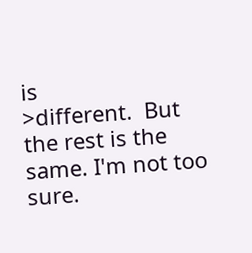is
>different.  But the rest is the same. I'm not too sure.